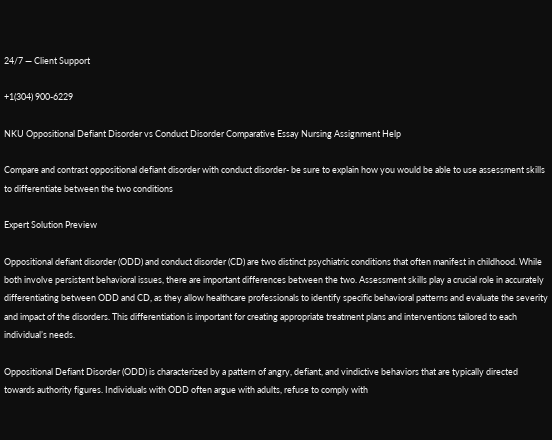24/7 — Client Support

+1(304) 900-6229

NKU Oppositional Defiant Disorder vs Conduct Disorder Comparative Essay Nursing Assignment Help

Compare and contrast oppositional defiant disorder with conduct disorder- be sure to explain how you would be able to use assessment skills to differentiate between the two conditions

Expert Solution Preview

Oppositional defiant disorder (ODD) and conduct disorder (CD) are two distinct psychiatric conditions that often manifest in childhood. While both involve persistent behavioral issues, there are important differences between the two. Assessment skills play a crucial role in accurately differentiating between ODD and CD, as they allow healthcare professionals to identify specific behavioral patterns and evaluate the severity and impact of the disorders. This differentiation is important for creating appropriate treatment plans and interventions tailored to each individual’s needs.

Oppositional Defiant Disorder (ODD) is characterized by a pattern of angry, defiant, and vindictive behaviors that are typically directed towards authority figures. Individuals with ODD often argue with adults, refuse to comply with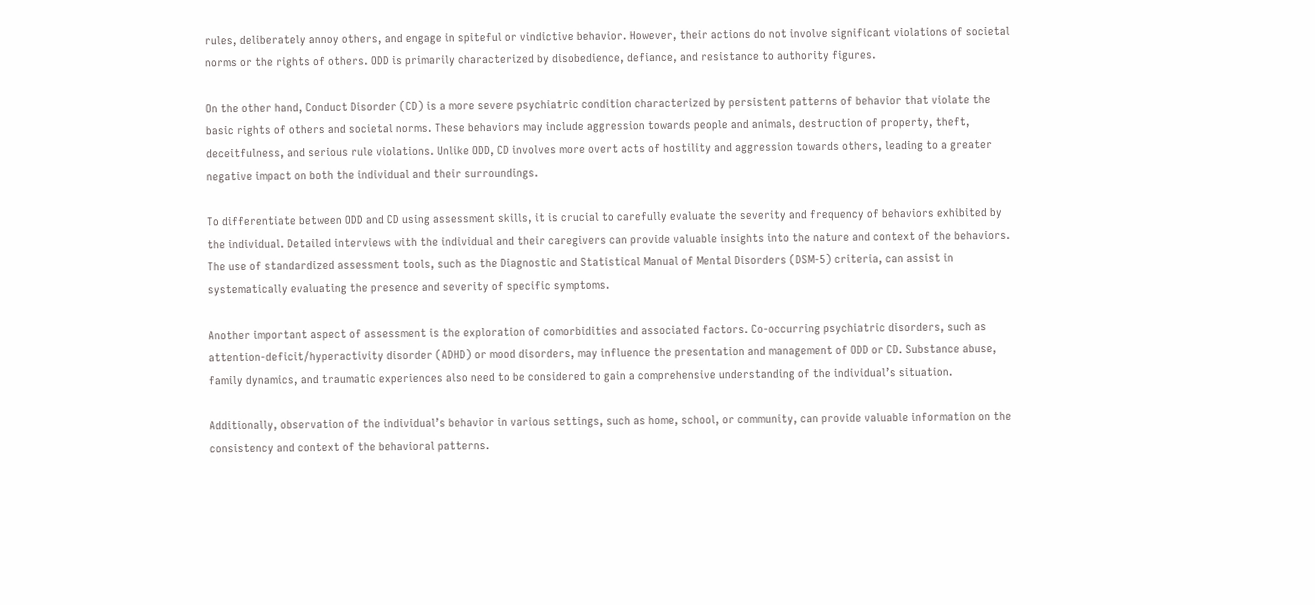rules, deliberately annoy others, and engage in spiteful or vindictive behavior. However, their actions do not involve significant violations of societal norms or the rights of others. ODD is primarily characterized by disobedience, defiance, and resistance to authority figures.

On the other hand, Conduct Disorder (CD) is a more severe psychiatric condition characterized by persistent patterns of behavior that violate the basic rights of others and societal norms. These behaviors may include aggression towards people and animals, destruction of property, theft, deceitfulness, and serious rule violations. Unlike ODD, CD involves more overt acts of hostility and aggression towards others, leading to a greater negative impact on both the individual and their surroundings.

To differentiate between ODD and CD using assessment skills, it is crucial to carefully evaluate the severity and frequency of behaviors exhibited by the individual. Detailed interviews with the individual and their caregivers can provide valuable insights into the nature and context of the behaviors. The use of standardized assessment tools, such as the Diagnostic and Statistical Manual of Mental Disorders (DSM-5) criteria, can assist in systematically evaluating the presence and severity of specific symptoms.

Another important aspect of assessment is the exploration of comorbidities and associated factors. Co-occurring psychiatric disorders, such as attention-deficit/hyperactivity disorder (ADHD) or mood disorders, may influence the presentation and management of ODD or CD. Substance abuse, family dynamics, and traumatic experiences also need to be considered to gain a comprehensive understanding of the individual’s situation.

Additionally, observation of the individual’s behavior in various settings, such as home, school, or community, can provide valuable information on the consistency and context of the behavioral patterns.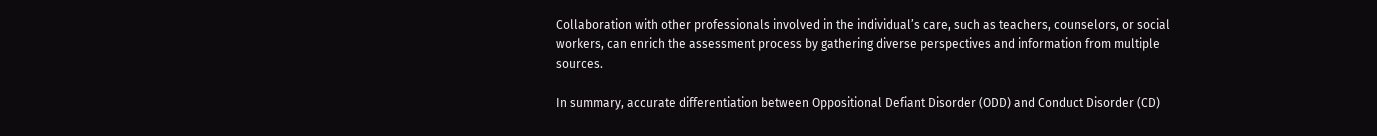Collaboration with other professionals involved in the individual’s care, such as teachers, counselors, or social workers, can enrich the assessment process by gathering diverse perspectives and information from multiple sources.

In summary, accurate differentiation between Oppositional Defiant Disorder (ODD) and Conduct Disorder (CD)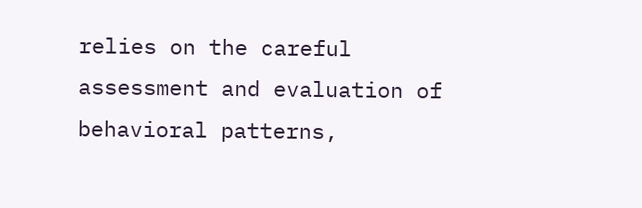relies on the careful assessment and evaluation of behavioral patterns,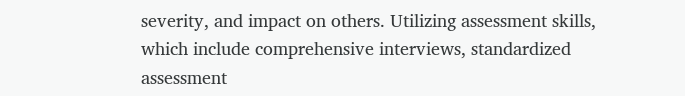severity, and impact on others. Utilizing assessment skills, which include comprehensive interviews, standardized assessment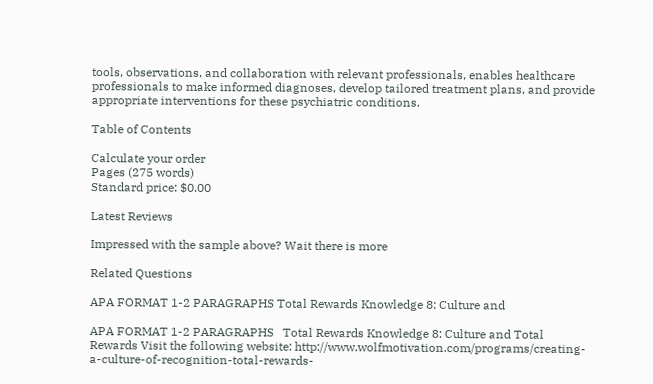tools, observations, and collaboration with relevant professionals, enables healthcare professionals to make informed diagnoses, develop tailored treatment plans, and provide appropriate interventions for these psychiatric conditions.

Table of Contents

Calculate your order
Pages (275 words)
Standard price: $0.00

Latest Reviews

Impressed with the sample above? Wait there is more

Related Questions

APA FORMAT 1-2 PARAGRAPHS Total Rewards Knowledge 8: Culture and

APA FORMAT 1-2 PARAGRAPHS   Total Rewards Knowledge 8: Culture and Total Rewards Visit the following website: http://www.wolfmotivation.com/programs/creating-a-culture-of-recognition-total-rewards-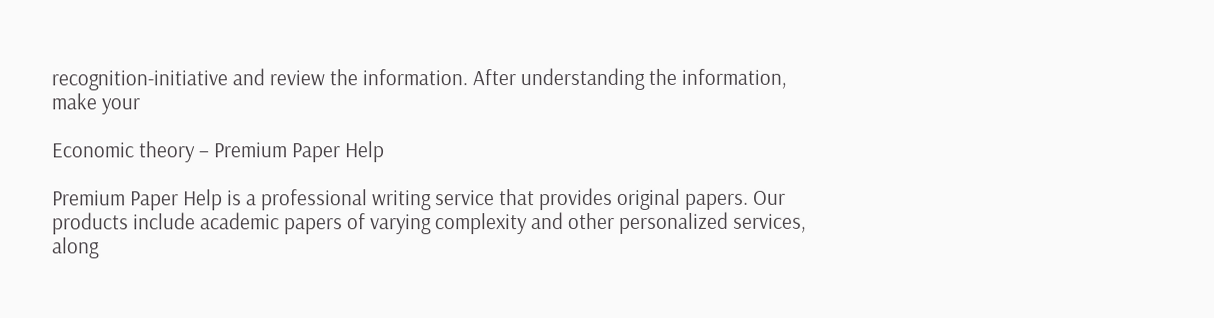recognition-initiative and review the information. After understanding the information, make your

Economic theory – Premium Paper Help

Premium Paper Help is a professional writing service that provides original papers. Our products include academic papers of varying complexity and other personalized services, along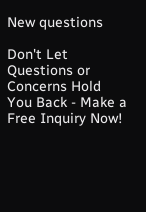New questions

Don't Let Questions or Concerns Hold You Back - Make a Free Inquiry Now!